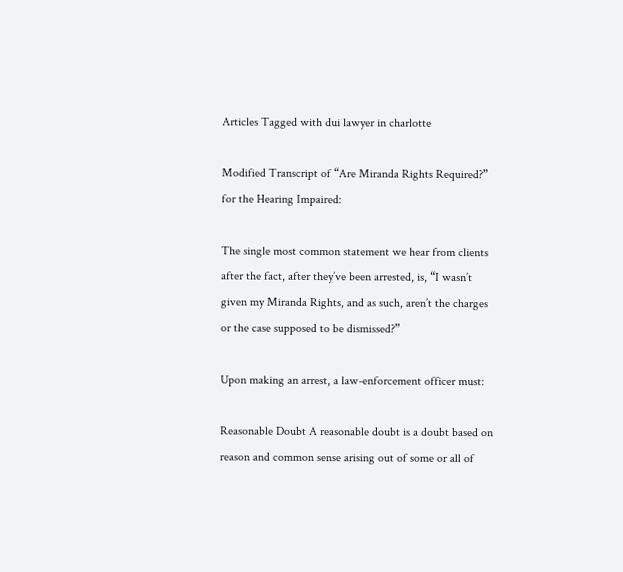Articles Tagged with dui lawyer in charlotte

Modified Transcript of “Are Miranda Rights Required?” for the Hearing Impaired:

The single most common statement we hear from clients after the fact, after they’ve been arrested, is, “I wasn’t given my Miranda Rights, and as such, aren’t the charges or the case supposed to be dismissed?”

Upon making an arrest, a law-enforcement officer must:

Reasonable Doubt A reasonable doubt is a doubt based on reason and common sense arising out of some or all of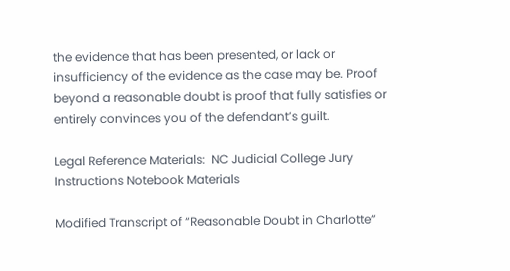the evidence that has been presented, or lack or insufficiency of the evidence as the case may be. Proof beyond a reasonable doubt is proof that fully satisfies or entirely convinces you of the defendant’s guilt.

Legal Reference Materials:  NC Judicial College Jury Instructions Notebook Materials

Modified Transcript of “Reasonable Doubt in Charlotte”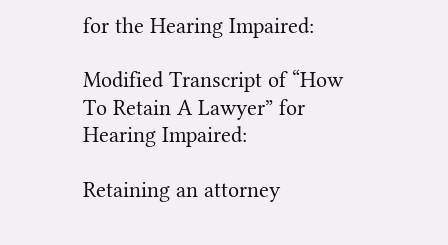for the Hearing Impaired:

Modified Transcript of “How To Retain A Lawyer” for Hearing Impaired:

Retaining an attorney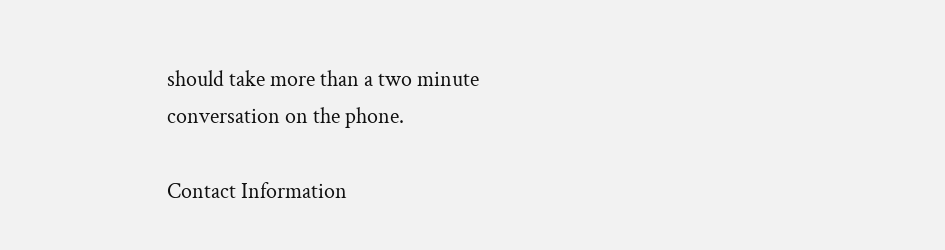should take more than a two minute conversation on the phone.

Contact Information